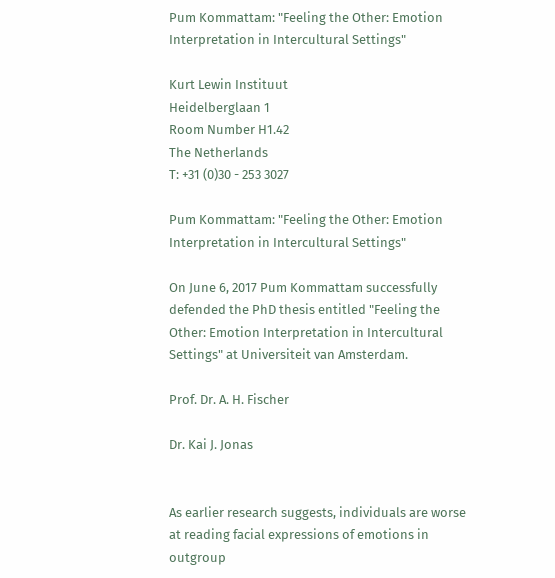Pum Kommattam: "Feeling the Other: Emotion Interpretation in Intercultural Settings"

Kurt Lewin Instituut
Heidelberglaan 1
Room Number H1.42
The Netherlands
T: +31 (0)30 - 253 3027

Pum Kommattam: "Feeling the Other: Emotion Interpretation in Intercultural Settings"

On June 6, 2017 Pum Kommattam successfully defended the PhD thesis entitled "Feeling the Other: Emotion Interpretation in Intercultural Settings" at Universiteit van Amsterdam.

Prof. Dr. A. H. Fischer

Dr. Kai J. Jonas


As earlier research suggests, individuals are worse at reading facial expressions of emotions in outgroup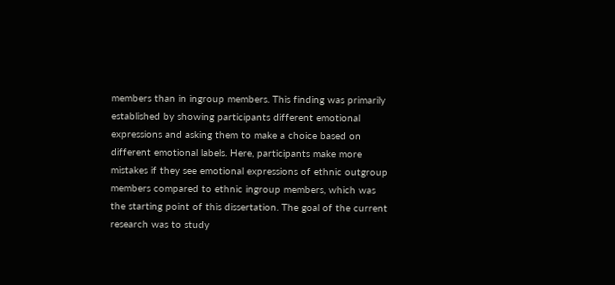members than in ingroup members. This finding was primarily established by showing participants different emotional expressions and asking them to make a choice based on different emotional labels. Here, participants make more mistakes if they see emotional expressions of ethnic outgroup members compared to ethnic ingroup members, which was the starting point of this dissertation. The goal of the current research was to study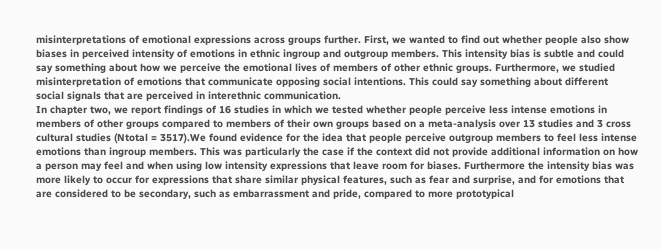misinterpretations of emotional expressions across groups further. First, we wanted to find out whether people also show biases in perceived intensity of emotions in ethnic ingroup and outgroup members. This intensity bias is subtle and could say something about how we perceive the emotional lives of members of other ethnic groups. Furthermore, we studied misinterpretation of emotions that communicate opposing social intentions. This could say something about different social signals that are perceived in interethnic communication.
In chapter two, we report findings of 16 studies in which we tested whether people perceive less intense emotions in members of other groups compared to members of their own groups based on a meta-analysis over 13 studies and 3 cross cultural studies (Ntotal = 3517).We found evidence for the idea that people perceive outgroup members to feel less intense emotions than ingroup members. This was particularly the case if the context did not provide additional information on how a person may feel and when using low intensity expressions that leave room for biases. Furthermore the intensity bias was more likely to occur for expressions that share similar physical features, such as fear and surprise, and for emotions that are considered to be secondary, such as embarrassment and pride, compared to more prototypical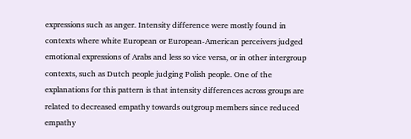expressions such as anger. Intensity difference were mostly found in contexts where white European or European-American perceivers judged emotional expressions of Arabs and less so vice versa, or in other intergroup contexts, such as Dutch people judging Polish people. One of the explanations for this pattern is that intensity differences across groups are related to decreased empathy towards outgroup members since reduced empathy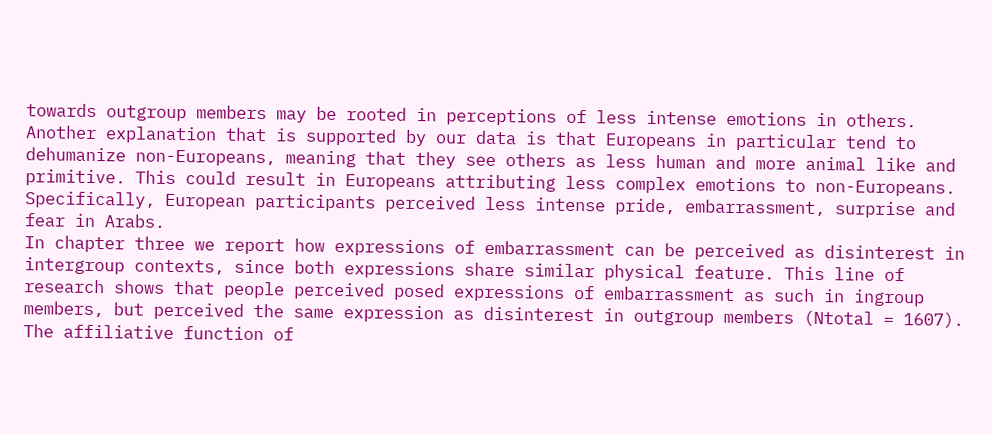towards outgroup members may be rooted in perceptions of less intense emotions in others. Another explanation that is supported by our data is that Europeans in particular tend to dehumanize non-Europeans, meaning that they see others as less human and more animal like and primitive. This could result in Europeans attributing less complex emotions to non-Europeans. Specifically, European participants perceived less intense pride, embarrassment, surprise and fear in Arabs.
In chapter three we report how expressions of embarrassment can be perceived as disinterest in intergroup contexts, since both expressions share similar physical feature. This line of research shows that people perceived posed expressions of embarrassment as such in ingroup members, but perceived the same expression as disinterest in outgroup members (Ntotal = 1607). The affiliative function of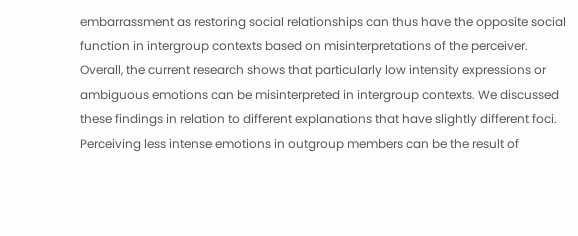embarrassment as restoring social relationships can thus have the opposite social function in intergroup contexts based on misinterpretations of the perceiver.
Overall, the current research shows that particularly low intensity expressions or ambiguous emotions can be misinterpreted in intergroup contexts. We discussed these findings in relation to different explanations that have slightly different foci. Perceiving less intense emotions in outgroup members can be the result of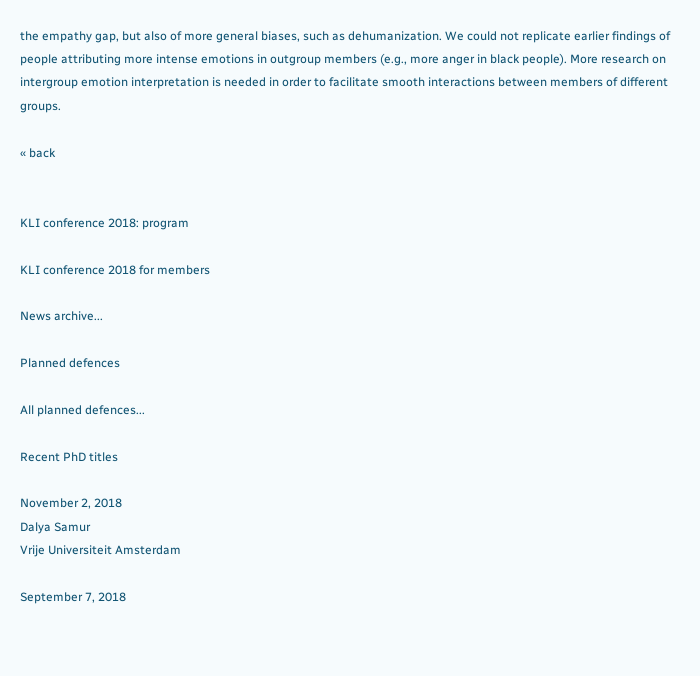the empathy gap, but also of more general biases, such as dehumanization. We could not replicate earlier findings of people attributing more intense emotions in outgroup members (e.g., more anger in black people). More research on intergroup emotion interpretation is needed in order to facilitate smooth interactions between members of different groups.

« back


KLI conference 2018: program

KLI conference 2018 for members

News archive...

Planned defences

All planned defences...

Recent PhD titles

November 2, 2018
Dalya Samur
Vrije Universiteit Amsterdam

September 7, 2018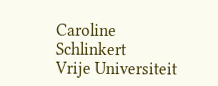Caroline Schlinkert
Vrije Universiteit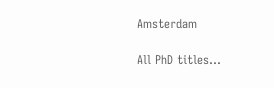Amsterdam

All PhD titles...